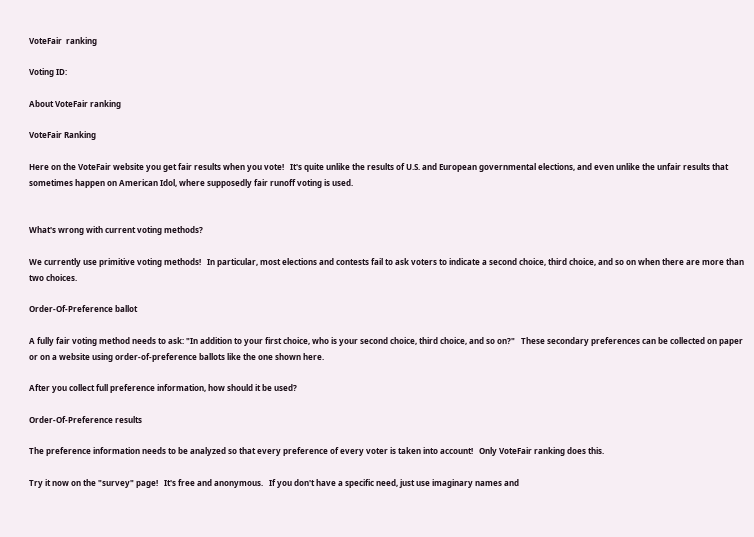VoteFair  ranking

Voting ID:

About VoteFair ranking

VoteFair Ranking

Here on the VoteFair website you get fair results when you vote!   It's quite unlike the results of U.S. and European governmental elections, and even unlike the unfair results that sometimes happen on American Idol, where supposedly fair runoff voting is used.


What's wrong with current voting methods?

We currently use primitive voting methods!   In particular, most elections and contests fail to ask voters to indicate a second choice, third choice, and so on when there are more than two choices.

Order-Of-Preference ballot

A fully fair voting method needs to ask: "In addition to your first choice, who is your second choice, third choice, and so on?"   These secondary preferences can be collected on paper or on a website using order-of-preference ballots like the one shown here.

After you collect full preference information, how should it be used?

Order-Of-Preference results

The preference information needs to be analyzed so that every preference of every voter is taken into account!   Only VoteFair ranking does this.

Try it now on the "survey" page!   It's free and anonymous.   If you don't have a specific need, just use imaginary names and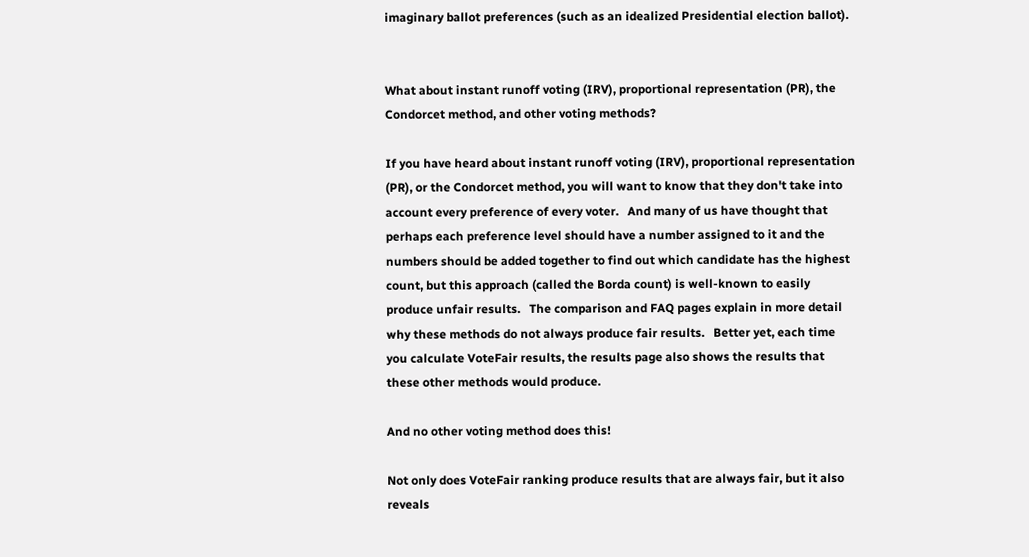imaginary ballot preferences (such as an idealized Presidential election ballot).


What about instant runoff voting (IRV), proportional representation (PR), the Condorcet method, and other voting methods?

If you have heard about instant runoff voting (IRV), proportional representation (PR), or the Condorcet method, you will want to know that they don't take into account every preference of every voter.   And many of us have thought that perhaps each preference level should have a number assigned to it and the numbers should be added together to find out which candidate has the highest count, but this approach (called the Borda count) is well-known to easily produce unfair results.   The comparison and FAQ pages explain in more detail why these methods do not always produce fair results.   Better yet, each time you calculate VoteFair results, the results page also shows the results that these other methods would produce.

And no other voting method does this!

Not only does VoteFair ranking produce results that are always fair, but it also reveals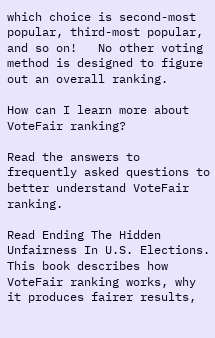which choice is second-most popular, third-most popular, and so on!   No other voting method is designed to figure out an overall ranking.

How can I learn more about VoteFair ranking?

Read the answers to frequently asked questions to better understand VoteFair ranking.

Read Ending The Hidden Unfairness In U.S. Elections. This book describes how VoteFair ranking works, why it produces fairer results,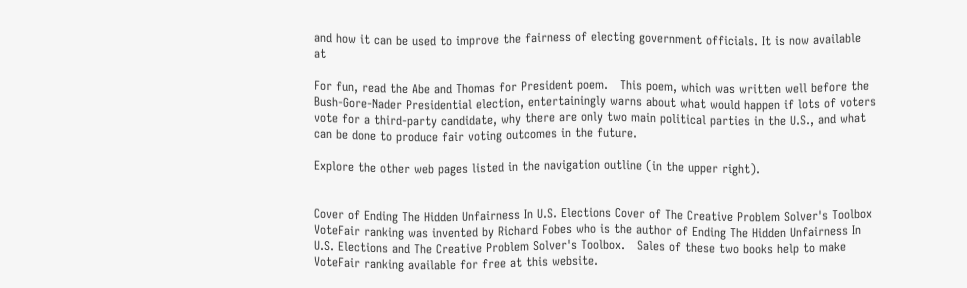and how it can be used to improve the fairness of electing government officials. It is now available at

For fun, read the Abe and Thomas for President poem.   This poem, which was written well before the Bush-Gore-Nader Presidential election, entertainingly warns about what would happen if lots of voters vote for a third-party candidate, why there are only two main political parties in the U.S., and what can be done to produce fair voting outcomes in the future.

Explore the other web pages listed in the navigation outline (in the upper right).


Cover of Ending The Hidden Unfairness In U.S. Elections Cover of The Creative Problem Solver's Toolbox VoteFair ranking was invented by Richard Fobes who is the author of Ending The Hidden Unfairness In U.S. Elections and The Creative Problem Solver's Toolbox.   Sales of these two books help to make VoteFair ranking available for free at this website.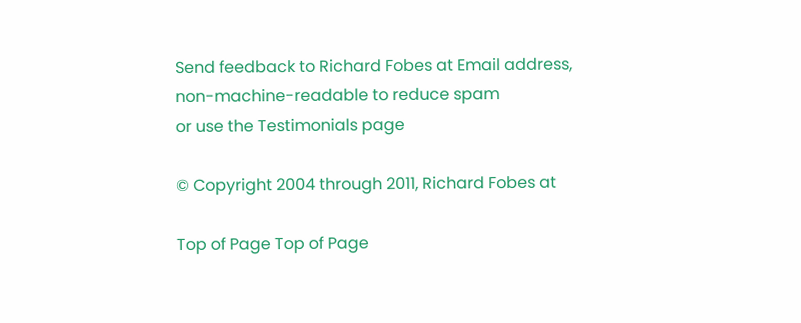Send feedback to Richard Fobes at Email address, non-machine-readable to reduce spam
or use the Testimonials page

© Copyright 2004 through 2011, Richard Fobes at

Top of Page Top of Page